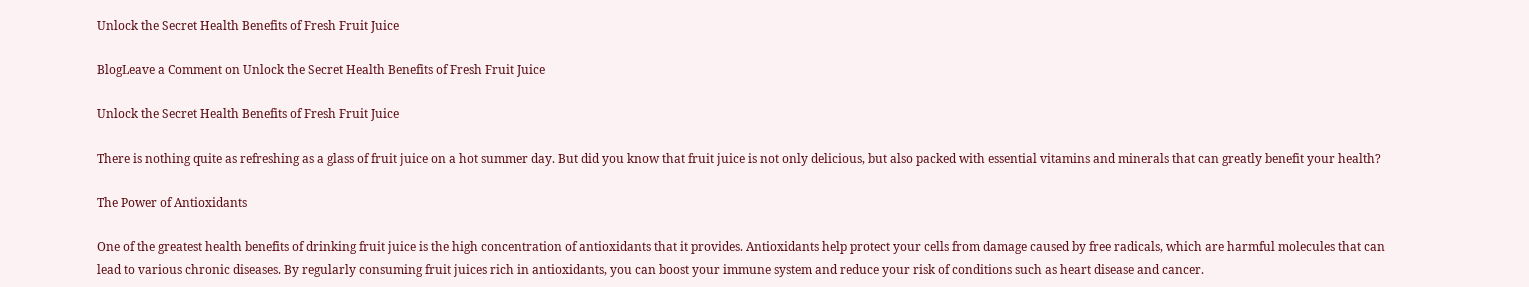Unlock the Secret Health Benefits of Fresh Fruit Juice

BlogLeave a Comment on Unlock the Secret Health Benefits of Fresh Fruit Juice

Unlock the Secret Health Benefits of Fresh Fruit Juice

There is nothing quite as refreshing as a glass of fruit juice on a hot summer day. But did you know that fruit juice is not only delicious, but also packed with essential vitamins and minerals that can greatly benefit your health?

The Power of Antioxidants

One of the greatest health benefits of drinking fruit juice is the high concentration of antioxidants that it provides. Antioxidants help protect your cells from damage caused by free radicals, which are harmful molecules that can lead to various chronic diseases. By regularly consuming fruit juices rich in antioxidants, you can boost your immune system and reduce your risk of conditions such as heart disease and cancer.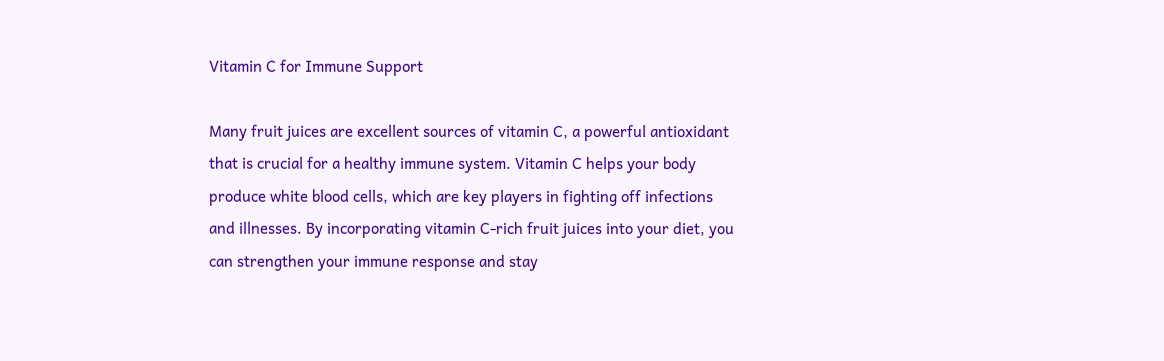Vitamin C for Immune Support

Many fruit juices are excellent sources of vitamin C, a powerful antioxidant that is crucial for a healthy immune system. Vitamin C helps your body produce white blood cells, which are key players in fighting off infections and illnesses. By incorporating vitamin C-rich fruit juices into your diet, you can strengthen your immune response and stay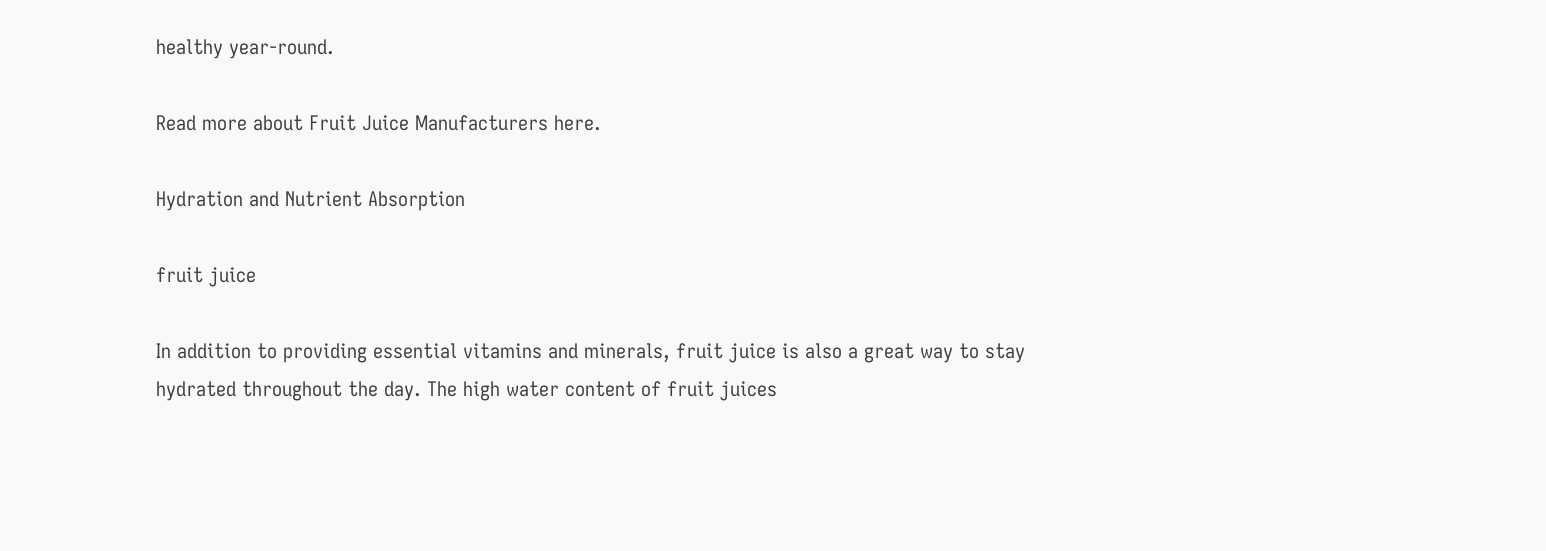healthy year-round.

Read more about Fruit Juice Manufacturers here.

Hydration and Nutrient Absorption

fruit juice

In addition to providing essential vitamins and minerals, fruit juice is also a great way to stay hydrated throughout the day. The high water content of fruit juices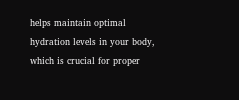helps maintain optimal hydration levels in your body, which is crucial for proper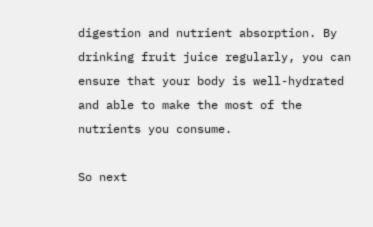digestion and nutrient absorption. By drinking fruit juice regularly, you can ensure that your body is well-hydrated and able to make the most of the nutrients you consume.

So next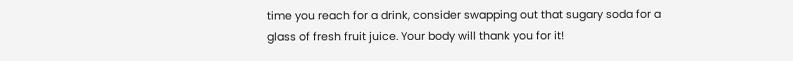time you reach for a drink, consider swapping out that sugary soda for a glass of fresh fruit juice. Your body will thank you for it!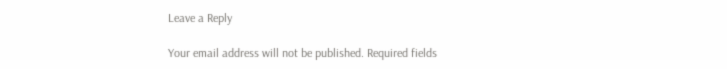Leave a Reply

Your email address will not be published. Required fields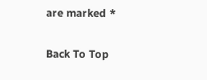are marked *

Back To Top